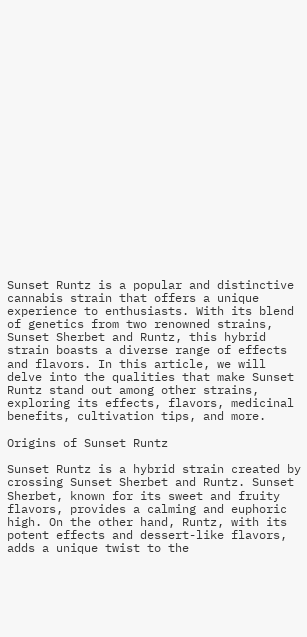Sunset Runtz is a popular and distinctive cannabis strain that offers a unique experience to enthusiasts. With its blend of genetics from two renowned strains, Sunset Sherbet and Runtz, this hybrid strain boasts a diverse range of effects and flavors. In this article, we will delve into the qualities that make Sunset Runtz stand out among other strains, exploring its effects, flavors, medicinal benefits, cultivation tips, and more.

Origins of Sunset Runtz

Sunset Runtz is a hybrid strain created by crossing Sunset Sherbet and Runtz. Sunset Sherbet, known for its sweet and fruity flavors, provides a calming and euphoric high. On the other hand, Runtz, with its potent effects and dessert-like flavors, adds a unique twist to the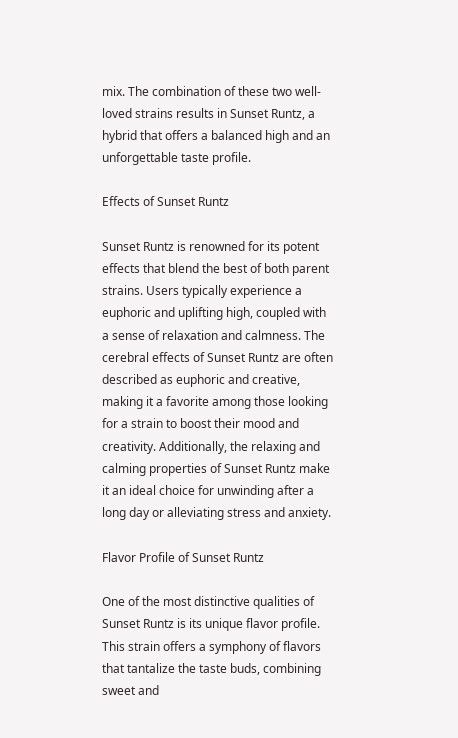mix. The combination of these two well-loved strains results in Sunset Runtz, a hybrid that offers a balanced high and an unforgettable taste profile.

Effects of Sunset Runtz

Sunset Runtz is renowned for its potent effects that blend the best of both parent strains. Users typically experience a euphoric and uplifting high, coupled with a sense of relaxation and calmness. The cerebral effects of Sunset Runtz are often described as euphoric and creative, making it a favorite among those looking for a strain to boost their mood and creativity. Additionally, the relaxing and calming properties of Sunset Runtz make it an ideal choice for unwinding after a long day or alleviating stress and anxiety.

Flavor Profile of Sunset Runtz

One of the most distinctive qualities of Sunset Runtz is its unique flavor profile. This strain offers a symphony of flavors that tantalize the taste buds, combining sweet and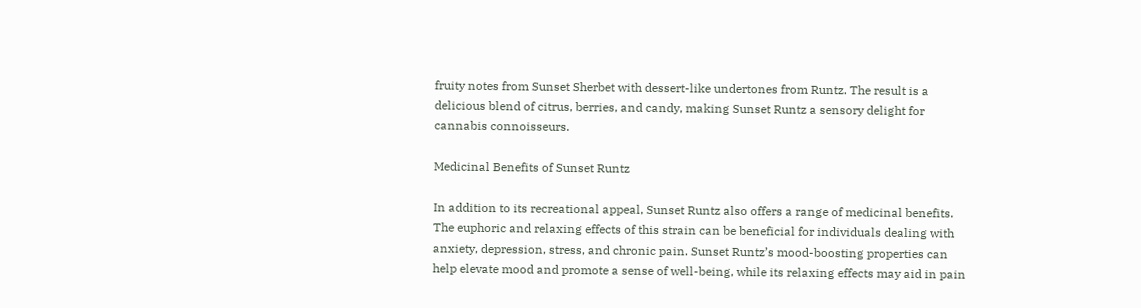fruity notes from Sunset Sherbet with dessert-like undertones from Runtz. The result is a delicious blend of citrus, berries, and candy, making Sunset Runtz a sensory delight for cannabis connoisseurs.

Medicinal Benefits of Sunset Runtz

In addition to its recreational appeal, Sunset Runtz also offers a range of medicinal benefits. The euphoric and relaxing effects of this strain can be beneficial for individuals dealing with anxiety, depression, stress, and chronic pain. Sunset Runtz’s mood-boosting properties can help elevate mood and promote a sense of well-being, while its relaxing effects may aid in pain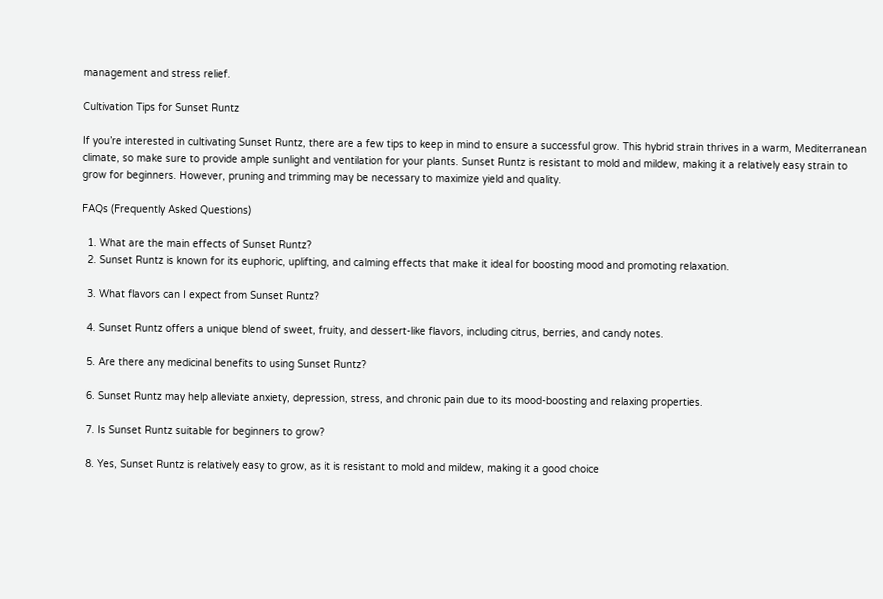management and stress relief.

Cultivation Tips for Sunset Runtz

If you’re interested in cultivating Sunset Runtz, there are a few tips to keep in mind to ensure a successful grow. This hybrid strain thrives in a warm, Mediterranean climate, so make sure to provide ample sunlight and ventilation for your plants. Sunset Runtz is resistant to mold and mildew, making it a relatively easy strain to grow for beginners. However, pruning and trimming may be necessary to maximize yield and quality.

FAQs (Frequently Asked Questions)

  1. What are the main effects of Sunset Runtz?
  2. Sunset Runtz is known for its euphoric, uplifting, and calming effects that make it ideal for boosting mood and promoting relaxation.

  3. What flavors can I expect from Sunset Runtz?

  4. Sunset Runtz offers a unique blend of sweet, fruity, and dessert-like flavors, including citrus, berries, and candy notes.

  5. Are there any medicinal benefits to using Sunset Runtz?

  6. Sunset Runtz may help alleviate anxiety, depression, stress, and chronic pain due to its mood-boosting and relaxing properties.

  7. Is Sunset Runtz suitable for beginners to grow?

  8. Yes, Sunset Runtz is relatively easy to grow, as it is resistant to mold and mildew, making it a good choice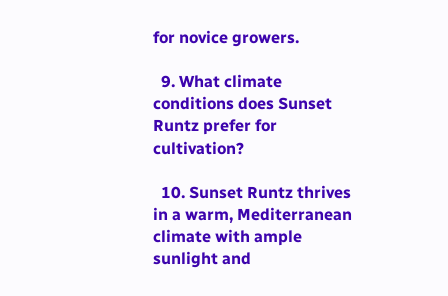for novice growers.

  9. What climate conditions does Sunset Runtz prefer for cultivation?

  10. Sunset Runtz thrives in a warm, Mediterranean climate with ample sunlight and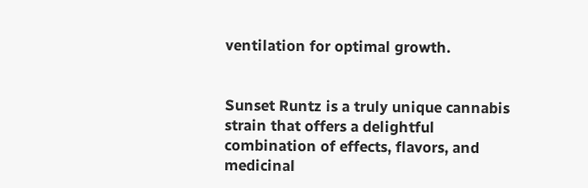ventilation for optimal growth.


Sunset Runtz is a truly unique cannabis strain that offers a delightful combination of effects, flavors, and medicinal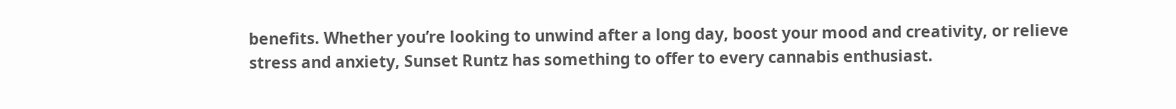benefits. Whether you’re looking to unwind after a long day, boost your mood and creativity, or relieve stress and anxiety, Sunset Runtz has something to offer to every cannabis enthusiast.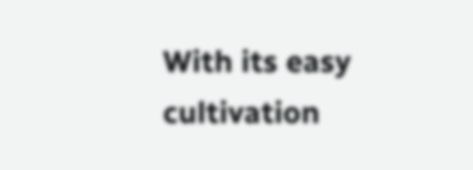With its easy cultivation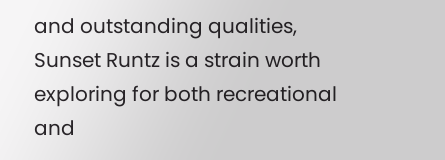and outstanding qualities, Sunset Runtz is a strain worth exploring for both recreational and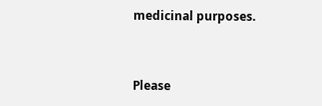medicinal purposes.


Please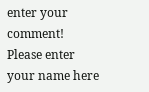enter your comment!
Please enter your name here